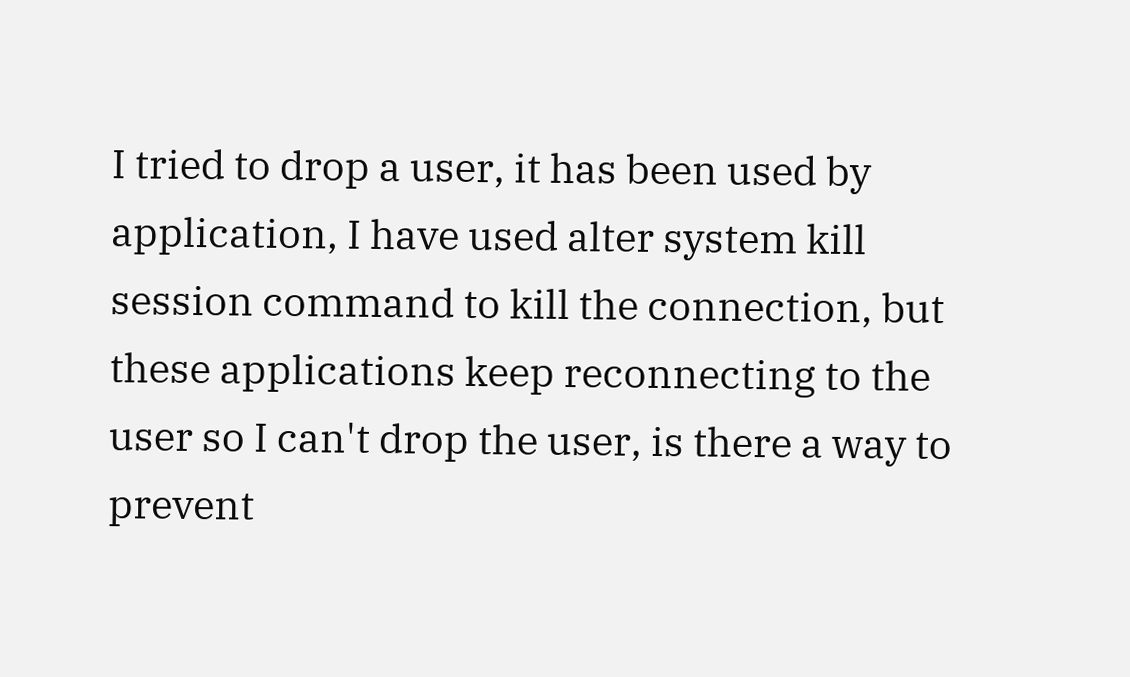I tried to drop a user, it has been used by application, I have used alter system kill session command to kill the connection, but these applications keep reconnecting to the user so I can't drop the user, is there a way to prevent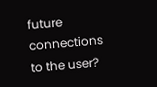future connections to the user?